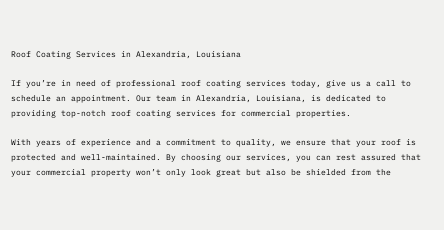Roof Coating Services in Alexandria, Louisiana

If you’re in need of professional roof coating services today, give us a call to schedule an appointment. Our team in Alexandria, Louisiana, is dedicated to providing top-notch roof coating services for commercial properties.

With years of experience and a commitment to quality, we ensure that your roof is protected and well-maintained. By choosing our services, you can rest assured that your commercial property won’t only look great but also be shielded from the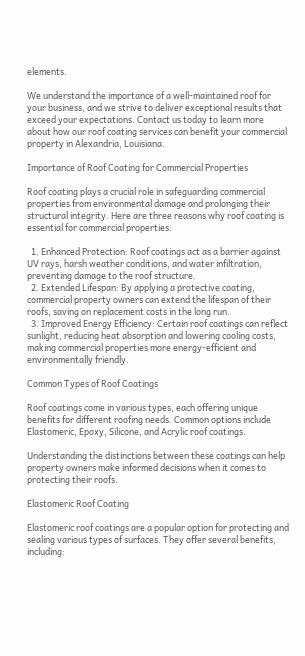elements.

We understand the importance of a well-maintained roof for your business, and we strive to deliver exceptional results that exceed your expectations. Contact us today to learn more about how our roof coating services can benefit your commercial property in Alexandria, Louisiana.

Importance of Roof Coating for Commercial Properties

Roof coating plays a crucial role in safeguarding commercial properties from environmental damage and prolonging their structural integrity. Here are three reasons why roof coating is essential for commercial properties:

  1. Enhanced Protection: Roof coatings act as a barrier against UV rays, harsh weather conditions, and water infiltration, preventing damage to the roof structure.
  2. Extended Lifespan: By applying a protective coating, commercial property owners can extend the lifespan of their roofs, saving on replacement costs in the long run.
  3. Improved Energy Efficiency: Certain roof coatings can reflect sunlight, reducing heat absorption and lowering cooling costs, making commercial properties more energy-efficient and environmentally friendly.

Common Types of Roof Coatings

Roof coatings come in various types, each offering unique benefits for different roofing needs. Common options include Elastomeric, Epoxy, Silicone, and Acrylic roof coatings.

Understanding the distinctions between these coatings can help property owners make informed decisions when it comes to protecting their roofs.

Elastomeric Roof Coating

Elastomeric roof coatings are a popular option for protecting and sealing various types of surfaces. They offer several benefits, including: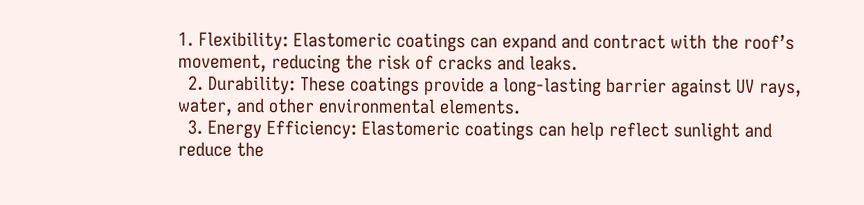1. Flexibility: Elastomeric coatings can expand and contract with the roof’s movement, reducing the risk of cracks and leaks.
  2. Durability: These coatings provide a long-lasting barrier against UV rays, water, and other environmental elements.
  3. Energy Efficiency: Elastomeric coatings can help reflect sunlight and reduce the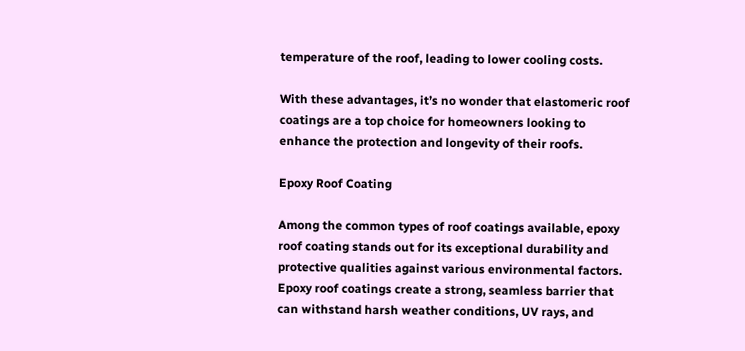temperature of the roof, leading to lower cooling costs.

With these advantages, it’s no wonder that elastomeric roof coatings are a top choice for homeowners looking to enhance the protection and longevity of their roofs.

Epoxy Roof Coating

Among the common types of roof coatings available, epoxy roof coating stands out for its exceptional durability and protective qualities against various environmental factors. Epoxy roof coatings create a strong, seamless barrier that can withstand harsh weather conditions, UV rays, and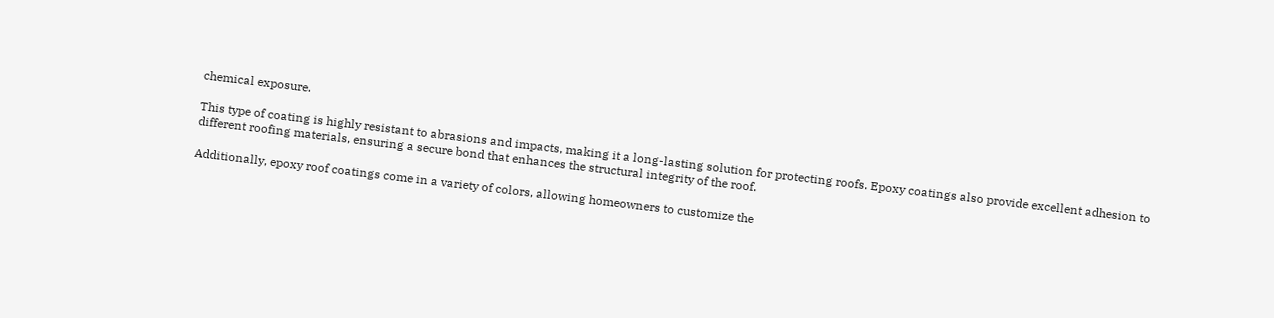chemical exposure.

This type of coating is highly resistant to abrasions and impacts, making it a long-lasting solution for protecting roofs. Epoxy coatings also provide excellent adhesion to different roofing materials, ensuring a secure bond that enhances the structural integrity of the roof.

Additionally, epoxy roof coatings come in a variety of colors, allowing homeowners to customize the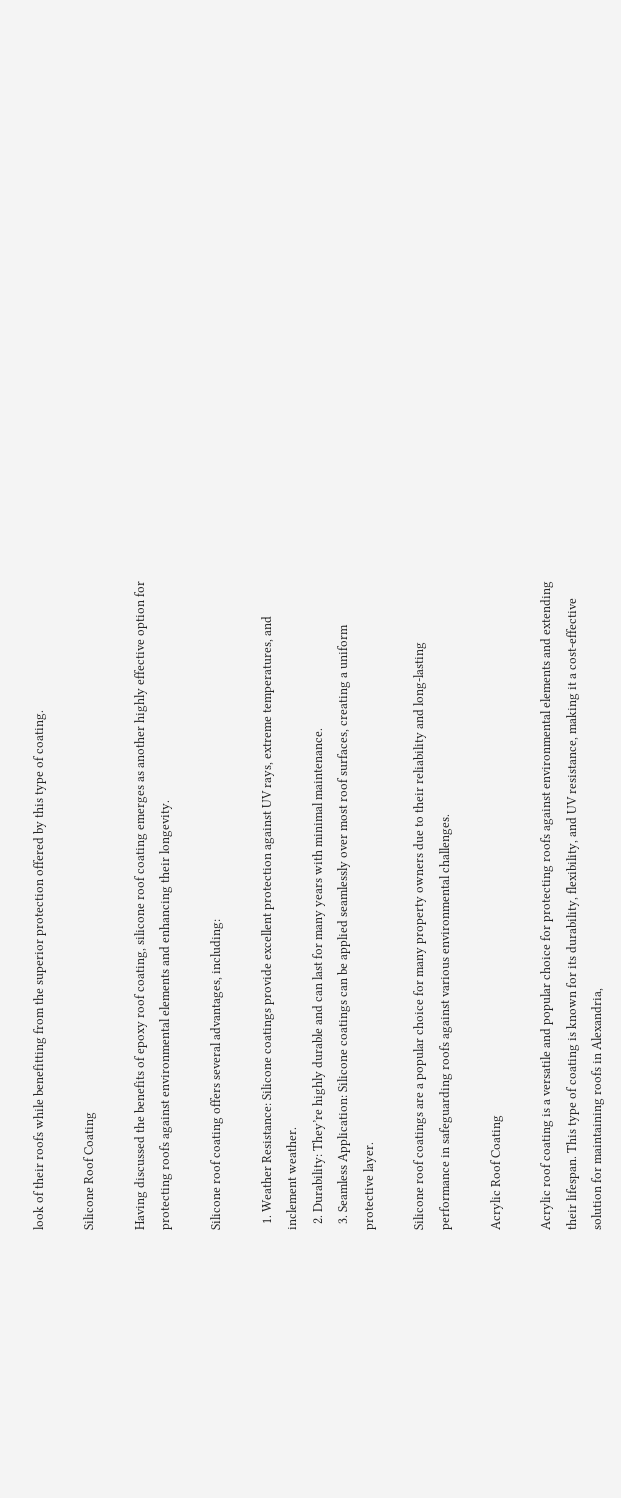look of their roofs while benefitting from the superior protection offered by this type of coating.

Silicone Roof Coating

Having discussed the benefits of epoxy roof coating, silicone roof coating emerges as another highly effective option for protecting roofs against environmental elements and enhancing their longevity.

Silicone roof coating offers several advantages, including:

  1. Weather Resistance: Silicone coatings provide excellent protection against UV rays, extreme temperatures, and inclement weather.
  2. Durability: They’re highly durable and can last for many years with minimal maintenance.
  3. Seamless Application: Silicone coatings can be applied seamlessly over most roof surfaces, creating a uniform protective layer.

Silicone roof coatings are a popular choice for many property owners due to their reliability and long-lasting performance in safeguarding roofs against various environmental challenges.

Acrylic Roof Coating

Acrylic roof coating is a versatile and popular choice for protecting roofs against environmental elements and extending their lifespan. This type of coating is known for its durability, flexibility, and UV resistance, making it a cost-effective solution for maintaining roofs in Alexandria,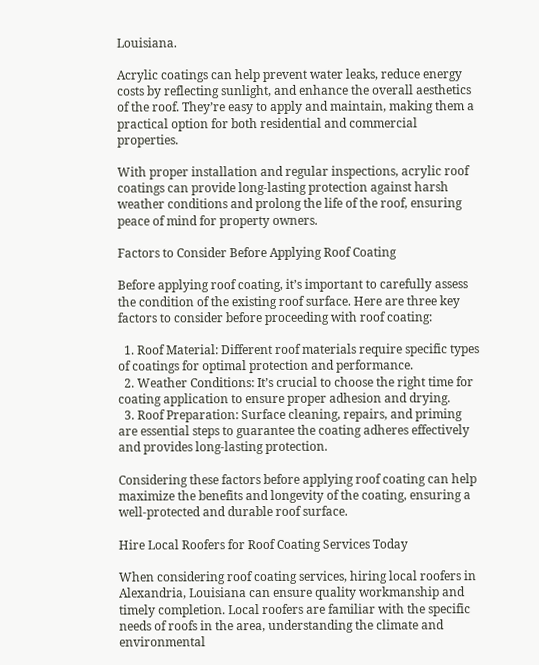Louisiana.

Acrylic coatings can help prevent water leaks, reduce energy costs by reflecting sunlight, and enhance the overall aesthetics of the roof. They’re easy to apply and maintain, making them a practical option for both residential and commercial properties.

With proper installation and regular inspections, acrylic roof coatings can provide long-lasting protection against harsh weather conditions and prolong the life of the roof, ensuring peace of mind for property owners.

Factors to Consider Before Applying Roof Coating

Before applying roof coating, it’s important to carefully assess the condition of the existing roof surface. Here are three key factors to consider before proceeding with roof coating:

  1. Roof Material: Different roof materials require specific types of coatings for optimal protection and performance.
  2. Weather Conditions: It’s crucial to choose the right time for coating application to ensure proper adhesion and drying.
  3. Roof Preparation: Surface cleaning, repairs, and priming are essential steps to guarantee the coating adheres effectively and provides long-lasting protection.

Considering these factors before applying roof coating can help maximize the benefits and longevity of the coating, ensuring a well-protected and durable roof surface.

Hire Local Roofers for Roof Coating Services Today

When considering roof coating services, hiring local roofers in Alexandria, Louisiana can ensure quality workmanship and timely completion. Local roofers are familiar with the specific needs of roofs in the area, understanding the climate and environmental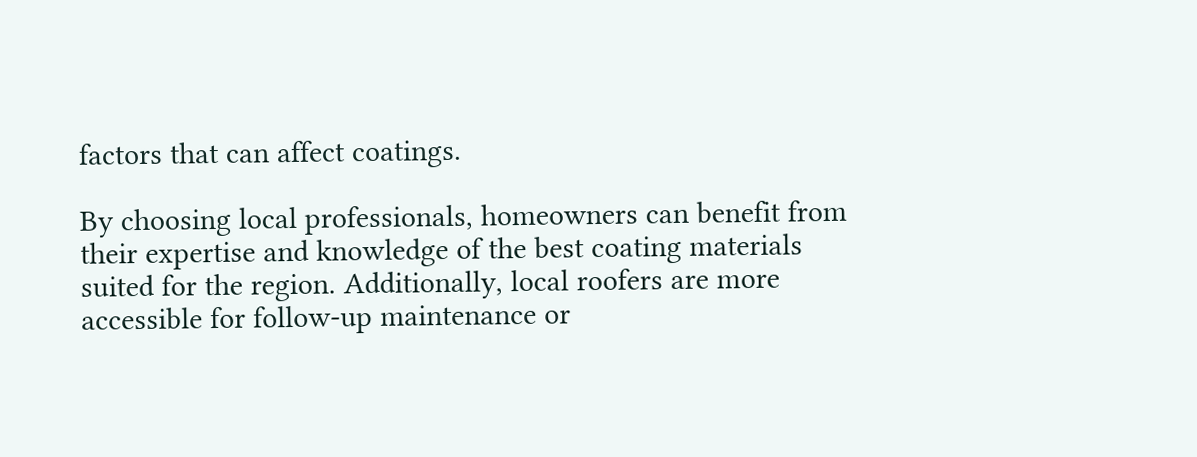factors that can affect coatings.

By choosing local professionals, homeowners can benefit from their expertise and knowledge of the best coating materials suited for the region. Additionally, local roofers are more accessible for follow-up maintenance or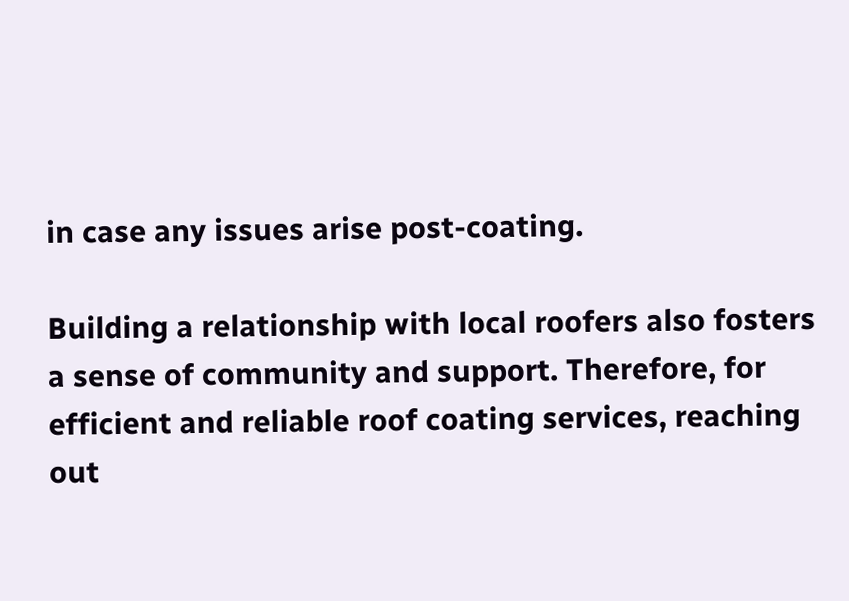in case any issues arise post-coating.

Building a relationship with local roofers also fosters a sense of community and support. Therefore, for efficient and reliable roof coating services, reaching out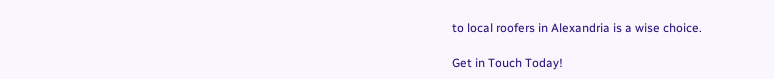to local roofers in Alexandria is a wise choice.

Get in Touch Today!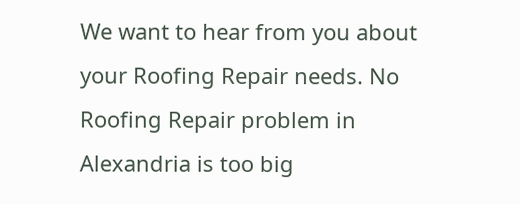We want to hear from you about your Roofing Repair needs. No Roofing Repair problem in Alexandria is too big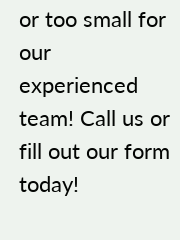or too small for our experienced team! Call us or fill out our form today!